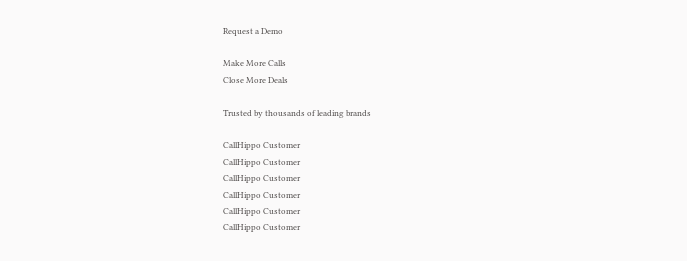Request a Demo

Make More Calls
Close More Deals

Trusted by thousands of leading brands

CallHippo Customer
CallHippo Customer
CallHippo Customer
CallHippo Customer
CallHippo Customer
CallHippo Customer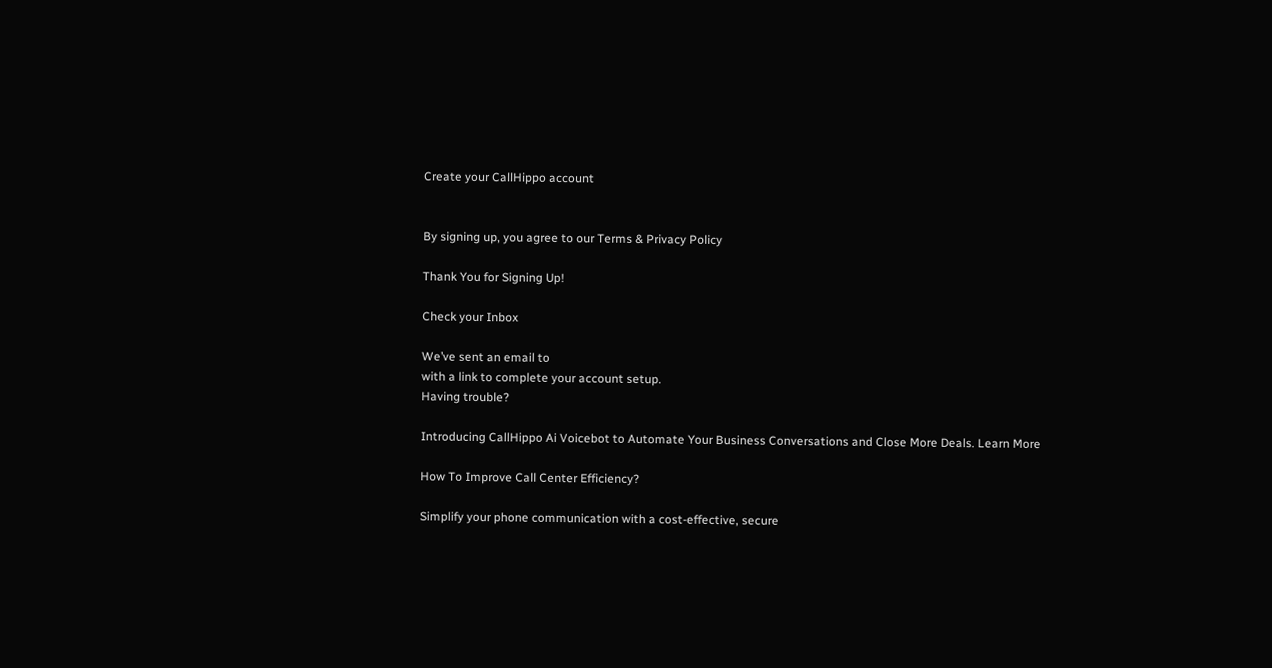Create your CallHippo account


By signing up, you agree to our Terms & Privacy Policy

Thank You for Signing Up!

Check your Inbox

We’ve sent an email to
with a link to complete your account setup.
Having trouble?

Introducing CallHippo Ai Voicebot to Automate Your Business Conversations and Close More Deals. Learn More

How To Improve Call Center Efficiency?

Simplify your phone communication with a cost-effective, secure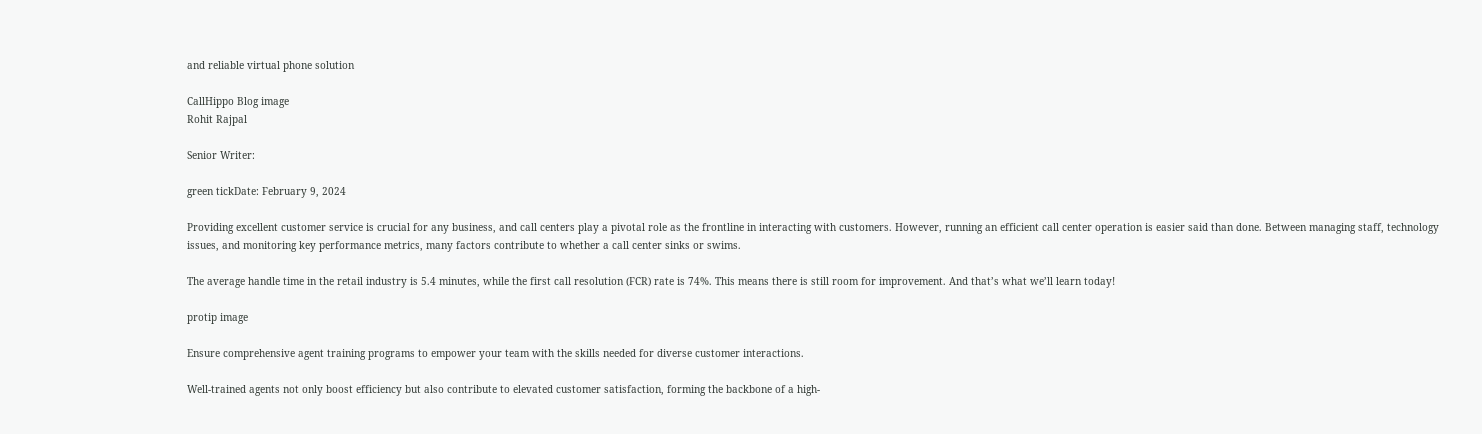and reliable virtual phone solution

CallHippo Blog image
Rohit Rajpal

Senior Writer:

green tickDate: February 9, 2024

Providing excellent customer service is crucial for any business, and call centers play a pivotal role as the frontline in interacting with customers. However, running an efficient call center operation is easier said than done. Between managing staff, technology issues, and monitoring key performance metrics, many factors contribute to whether a call center sinks or swims.

The average handle time in the retail industry is 5.4 minutes, while the first call resolution (FCR) rate is 74%. This means there is still room for improvement. And that’s what we’ll learn today!

protip image

Ensure comprehensive agent training programs to empower your team with the skills needed for diverse customer interactions.

Well-trained agents not only boost efficiency but also contribute to elevated customer satisfaction, forming the backbone of a high-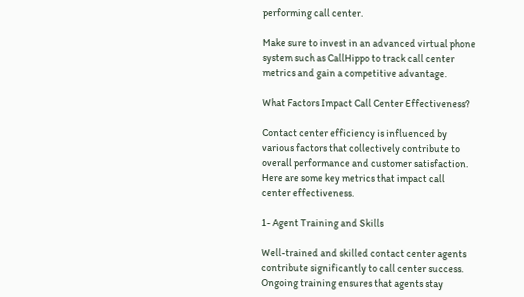performing call center.

Make sure to invest in an advanced virtual phone system such as CallHippo to track call center metrics and gain a competitive advantage.

What Factors Impact Call Center Effectiveness?

Contact center efficiency is influenced by various factors that collectively contribute to overall performance and customer satisfaction. Here are some key metrics that impact call center effectiveness.

1- Agent Training and Skills

Well-trained and skilled contact center agents contribute significantly to call center success. Ongoing training ensures that agents stay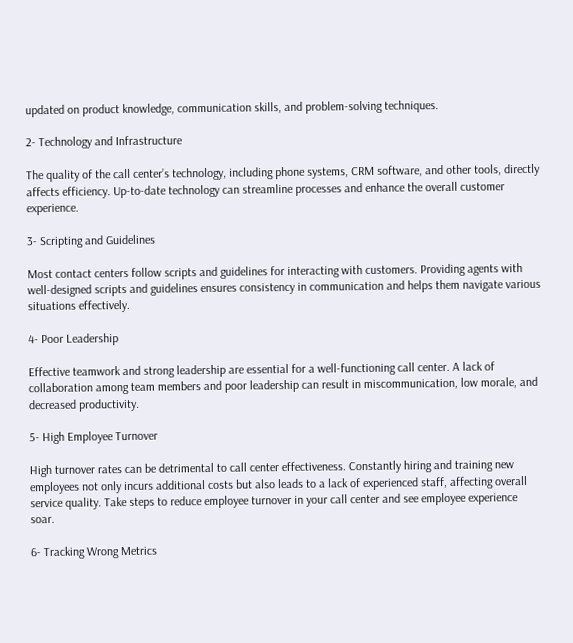updated on product knowledge, communication skills, and problem-solving techniques.

2- Technology and Infrastructure

The quality of the call center’s technology, including phone systems, CRM software, and other tools, directly affects efficiency. Up-to-date technology can streamline processes and enhance the overall customer experience.

3- Scripting and Guidelines

Most contact centers follow scripts and guidelines for interacting with customers. Providing agents with well-designed scripts and guidelines ensures consistency in communication and helps them navigate various situations effectively.

4- Poor Leadership

Effective teamwork and strong leadership are essential for a well-functioning call center. A lack of collaboration among team members and poor leadership can result in miscommunication, low morale, and decreased productivity.

5- High Employee Turnover

High turnover rates can be detrimental to call center effectiveness. Constantly hiring and training new employees not only incurs additional costs but also leads to a lack of experienced staff, affecting overall service quality. Take steps to reduce employee turnover in your call center and see employee experience soar.

6- Tracking Wrong Metrics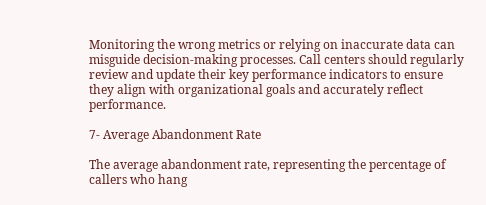Monitoring the wrong metrics or relying on inaccurate data can misguide decision-making processes. Call centers should regularly review and update their key performance indicators to ensure they align with organizational goals and accurately reflect performance.

7- Average Abandonment Rate

The average abandonment rate, representing the percentage of callers who hang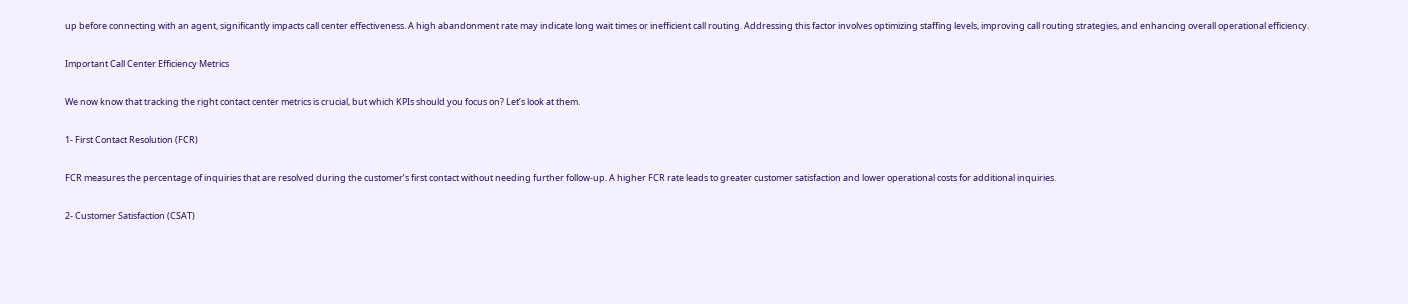up before connecting with an agent, significantly impacts call center effectiveness. A high abandonment rate may indicate long wait times or inefficient call routing. Addressing this factor involves optimizing staffing levels, improving call routing strategies, and enhancing overall operational efficiency.

Important Call Center Efficiency Metrics

We now know that tracking the right contact center metrics is crucial, but which KPIs should you focus on? Let’s look at them.

1- First Contact Resolution (FCR)

FCR measures the percentage of inquiries that are resolved during the customer’s first contact without needing further follow-up. A higher FCR rate leads to greater customer satisfaction and lower operational costs for additional inquiries.

2- Customer Satisfaction (CSAT)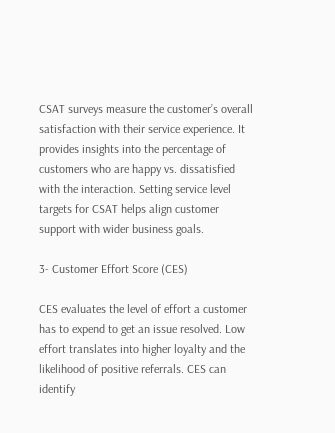CSAT surveys measure the customer’s overall satisfaction with their service experience. It provides insights into the percentage of customers who are happy vs. dissatisfied with the interaction. Setting service level targets for CSAT helps align customer support with wider business goals.

3- Customer Effort Score (CES)

CES evaluates the level of effort a customer has to expend to get an issue resolved. Low effort translates into higher loyalty and the likelihood of positive referrals. CES can identify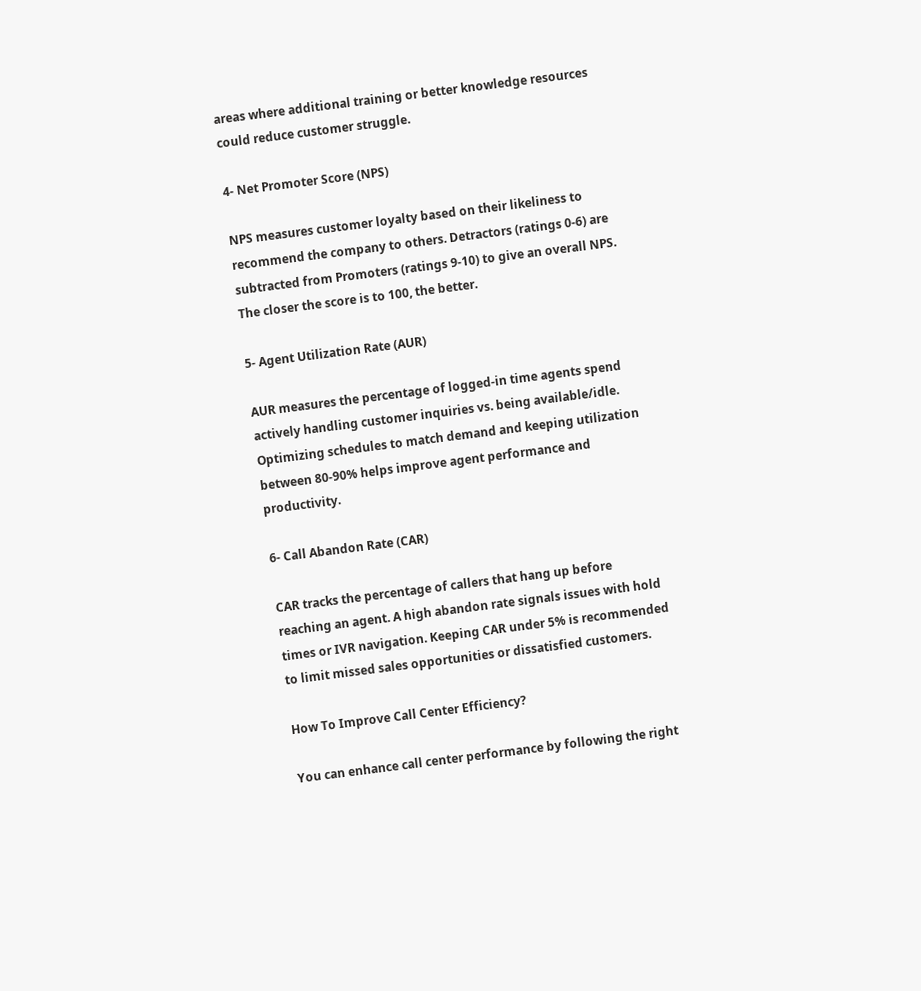areas where additional training or better knowledge resources could reduce customer struggle.

4- Net Promoter Score (NPS)

NPS measures customer loyalty based on their likeliness to recommend the company to others. Detractors (ratings 0-6) are subtracted from Promoters (ratings 9-10) to give an overall NPS. The closer the score is to 100, the better.

5- Agent Utilization Rate (AUR)

AUR measures the percentage of logged-in time agents spend actively handling customer inquiries vs. being available/idle. Optimizing schedules to match demand and keeping utilization between 80-90% helps improve agent performance and productivity.

6- Call Abandon Rate (CAR)

CAR tracks the percentage of callers that hang up before reaching an agent. A high abandon rate signals issues with hold times or IVR navigation. Keeping CAR under 5% is recommended to limit missed sales opportunities or dissatisfied customers.

How To Improve Call Center Efficiency?

You can enhance call center performance by following the right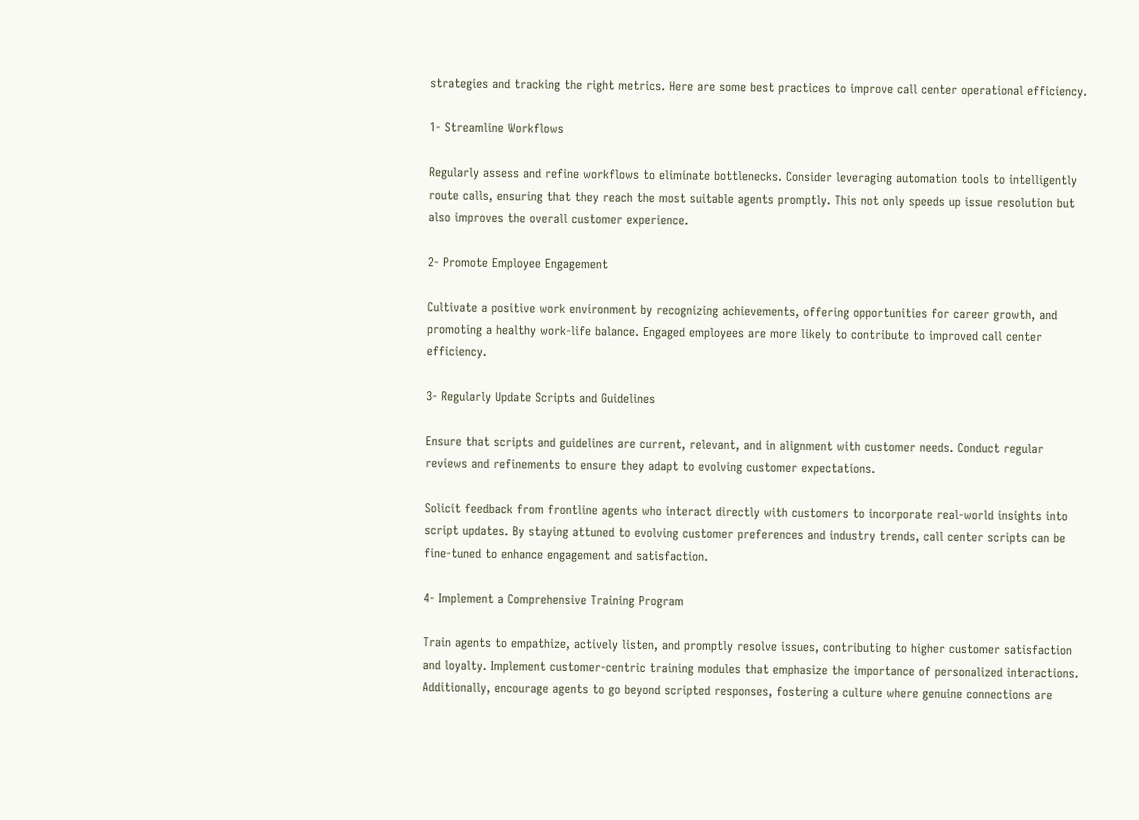strategies and tracking the right metrics. Here are some best practices to improve call center operational efficiency.

1- Streamline Workflows

Regularly assess and refine workflows to eliminate bottlenecks. Consider leveraging automation tools to intelligently route calls, ensuring that they reach the most suitable agents promptly. This not only speeds up issue resolution but also improves the overall customer experience.

2- Promote Employee Engagement

Cultivate a positive work environment by recognizing achievements, offering opportunities for career growth, and promoting a healthy work-life balance. Engaged employees are more likely to contribute to improved call center efficiency.

3- Regularly Update Scripts and Guidelines

Ensure that scripts and guidelines are current, relevant, and in alignment with customer needs. Conduct regular reviews and refinements to ensure they adapt to evolving customer expectations.

Solicit feedback from frontline agents who interact directly with customers to incorporate real-world insights into script updates. By staying attuned to evolving customer preferences and industry trends, call center scripts can be fine-tuned to enhance engagement and satisfaction.

4- Implement a Comprehensive Training Program

Train agents to empathize, actively listen, and promptly resolve issues, contributing to higher customer satisfaction and loyalty. Implement customer-centric training modules that emphasize the importance of personalized interactions. Additionally, encourage agents to go beyond scripted responses, fostering a culture where genuine connections are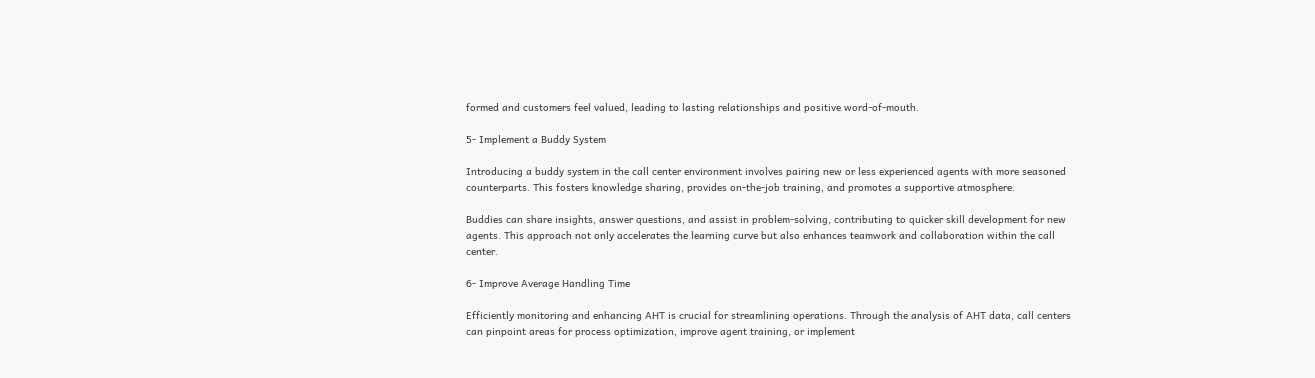formed and customers feel valued, leading to lasting relationships and positive word-of-mouth.

5- Implement a Buddy System

Introducing a buddy system in the call center environment involves pairing new or less experienced agents with more seasoned counterparts. This fosters knowledge sharing, provides on-the-job training, and promotes a supportive atmosphere.

Buddies can share insights, answer questions, and assist in problem-solving, contributing to quicker skill development for new agents. This approach not only accelerates the learning curve but also enhances teamwork and collaboration within the call center.

6- Improve Average Handling Time

Efficiently monitoring and enhancing AHT is crucial for streamlining operations. Through the analysis of AHT data, call centers can pinpoint areas for process optimization, improve agent training, or implement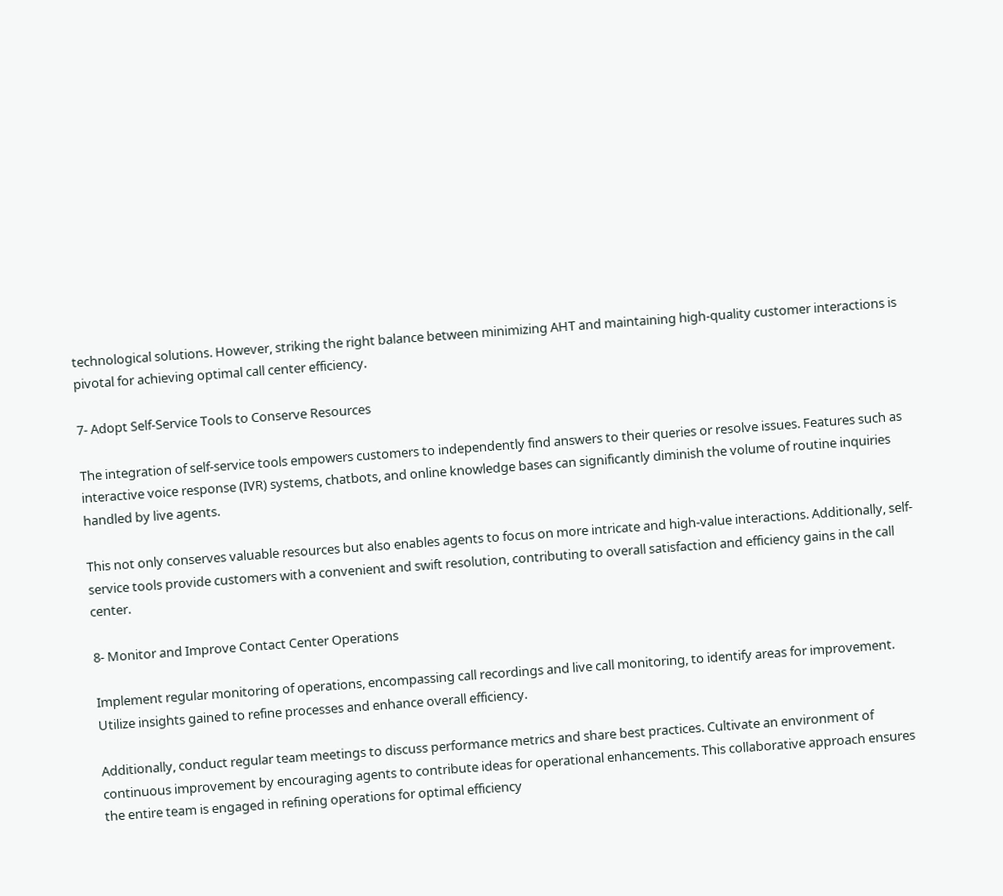technological solutions. However, striking the right balance between minimizing AHT and maintaining high-quality customer interactions is pivotal for achieving optimal call center efficiency.

7- Adopt Self-Service Tools to Conserve Resources

The integration of self-service tools empowers customers to independently find answers to their queries or resolve issues. Features such as interactive voice response (IVR) systems, chatbots, and online knowledge bases can significantly diminish the volume of routine inquiries handled by live agents.

This not only conserves valuable resources but also enables agents to focus on more intricate and high-value interactions. Additionally, self-service tools provide customers with a convenient and swift resolution, contributing to overall satisfaction and efficiency gains in the call center.

8- Monitor and Improve Contact Center Operations

Implement regular monitoring of operations, encompassing call recordings and live call monitoring, to identify areas for improvement. Utilize insights gained to refine processes and enhance overall efficiency.

Additionally, conduct regular team meetings to discuss performance metrics and share best practices. Cultivate an environment of continuous improvement by encouraging agents to contribute ideas for operational enhancements. This collaborative approach ensures the entire team is engaged in refining operations for optimal efficiency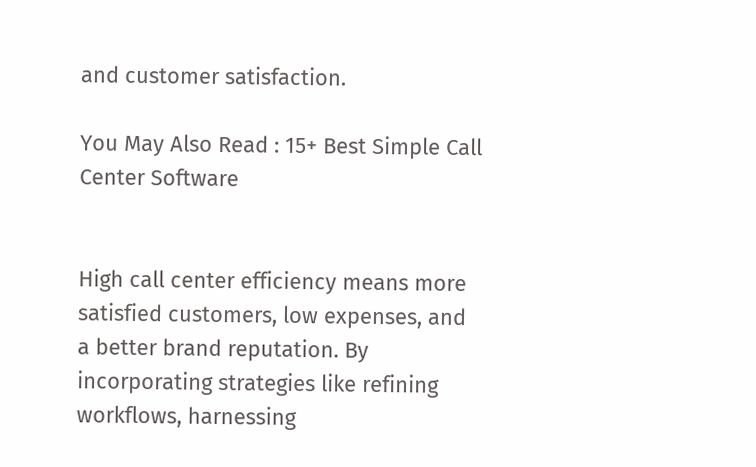and customer satisfaction.

You May Also Read : 15+ Best Simple Call Center Software


High call center efficiency means more satisfied customers, low expenses, and a better brand reputation. By incorporating strategies like refining workflows, harnessing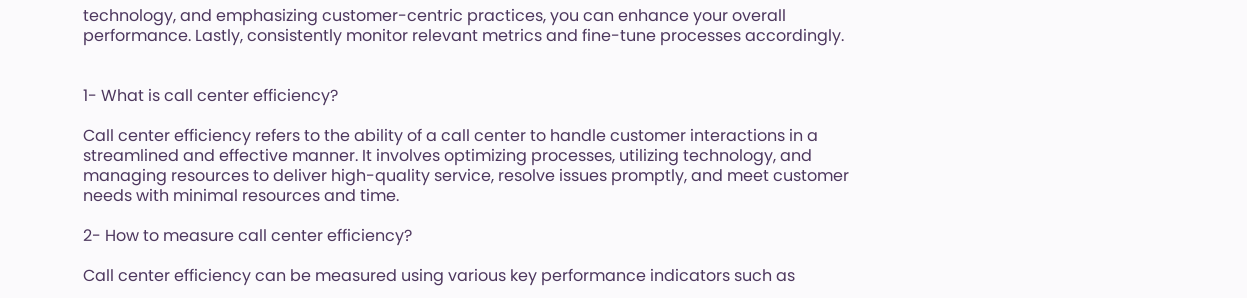technology, and emphasizing customer-centric practices, you can enhance your overall performance. Lastly, consistently monitor relevant metrics and fine-tune processes accordingly.


1- What is call center efficiency?

Call center efficiency refers to the ability of a call center to handle customer interactions in a streamlined and effective manner. It involves optimizing processes, utilizing technology, and managing resources to deliver high-quality service, resolve issues promptly, and meet customer needs with minimal resources and time.

2- How to measure call center efficiency?

Call center efficiency can be measured using various key performance indicators such as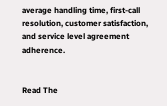average handling time, first-call resolution, customer satisfaction, and service level agreement adherence.


Read The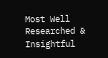Most Well Researched & Insightful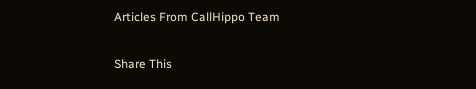Articles From CallHippo Team

Share This